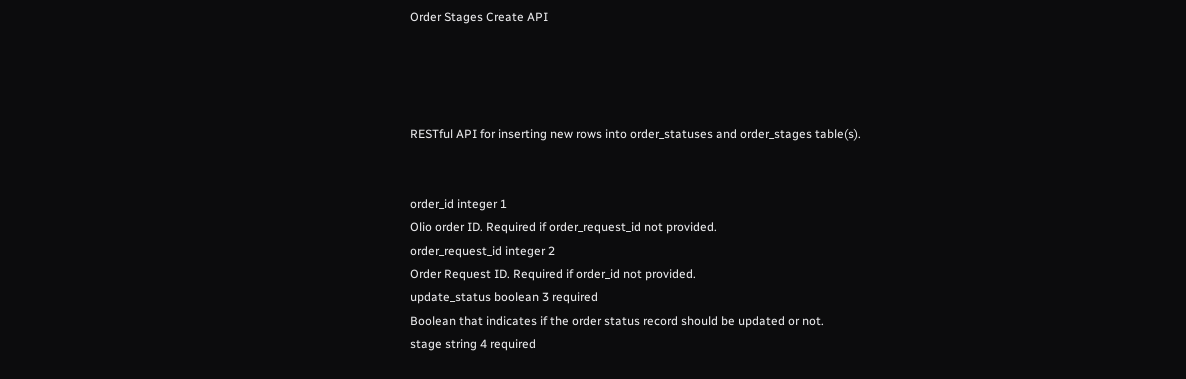Order Stages Create API




RESTful API for inserting new rows into order_statuses and order_stages table(s).


order_id integer 1
Olio order ID. Required if order_request_id not provided.
order_request_id integer 2
Order Request ID. Required if order_id not provided.
update_status boolean 3 required
Boolean that indicates if the order status record should be updated or not.
stage string 4 required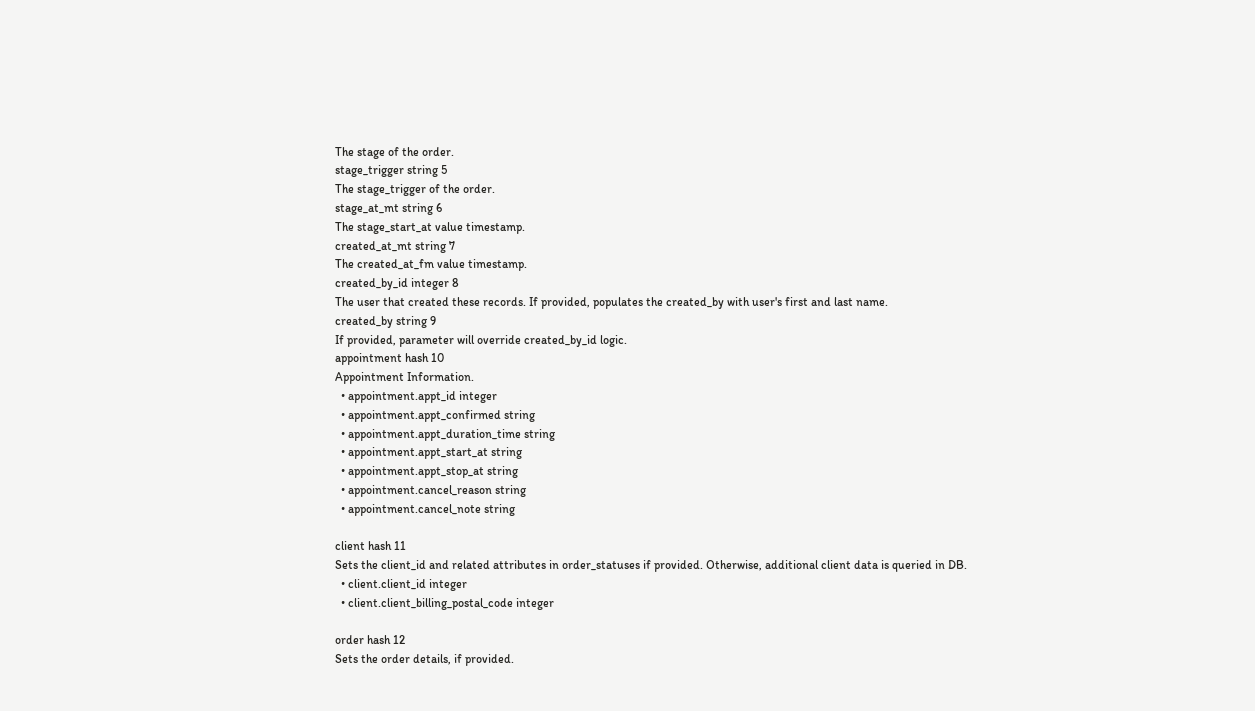The stage of the order.
stage_trigger string 5
The stage_trigger of the order.
stage_at_mt string 6
The stage_start_at value timestamp.
created_at_mt string 7
The created_at_fm value timestamp.
created_by_id integer 8
The user that created these records. If provided, populates the created_by with user's first and last name.
created_by string 9
If provided, parameter will override created_by_id logic.
appointment hash 10
Appointment Information.
  • appointment.appt_id integer
  • appointment.appt_confirmed string
  • appointment.appt_duration_time string
  • appointment.appt_start_at string
  • appointment.appt_stop_at string
  • appointment.cancel_reason string
  • appointment.cancel_note string

client hash 11
Sets the client_id and related attributes in order_statuses if provided. Otherwise, additional client data is queried in DB.
  • client.client_id integer
  • client.client_billing_postal_code integer

order hash 12
Sets the order details, if provided.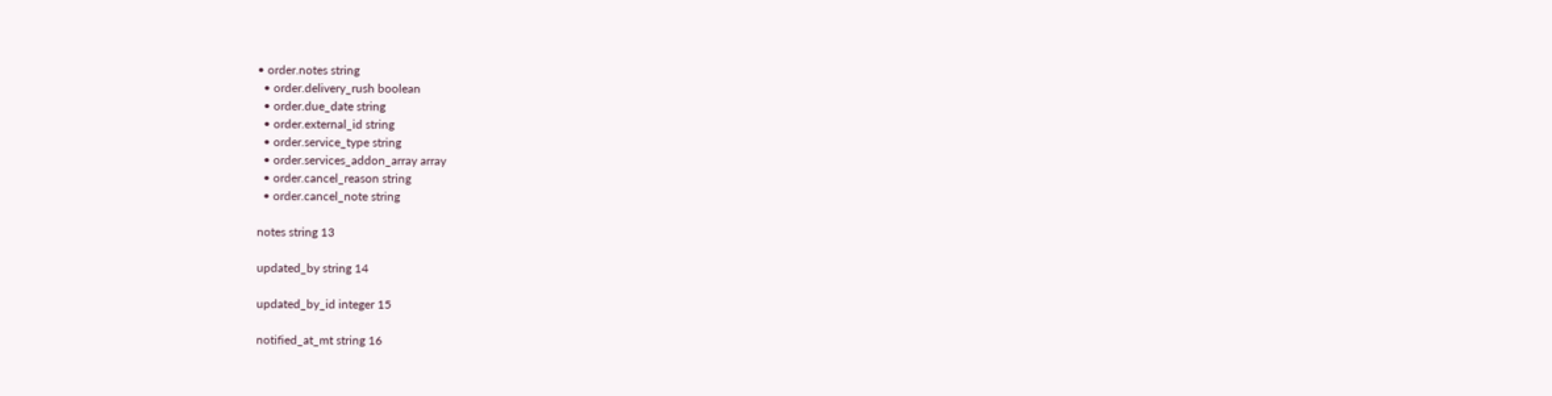• order.notes string
  • order.delivery_rush boolean
  • order.due_date string
  • order.external_id string
  • order.service_type string
  • order.services_addon_array array
  • order.cancel_reason string
  • order.cancel_note string

notes string 13

updated_by string 14

updated_by_id integer 15

notified_at_mt string 16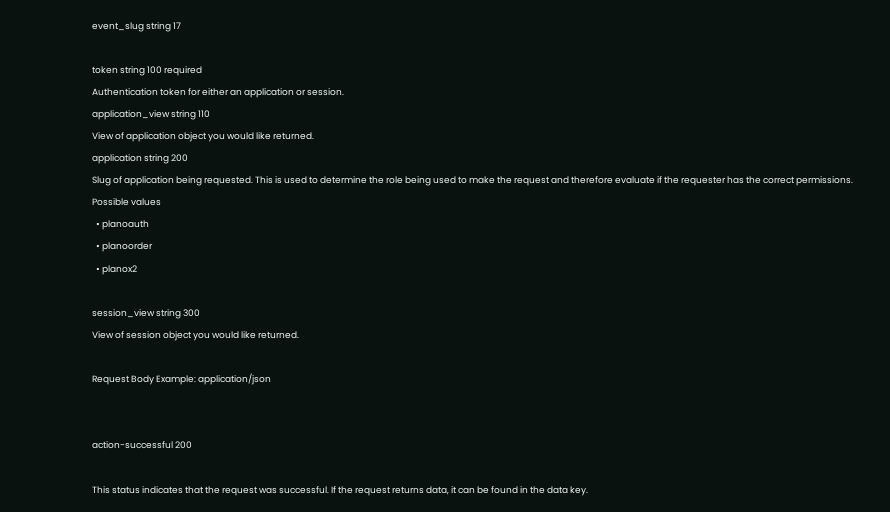event_slug string 17

token string 100 required
Authentication token for either an application or session.
application_view string 110
View of application object you would like returned.
application string 200
Slug of application being requested. This is used to determine the role being used to make the request and therefore evaluate if the requester has the correct permissions.
Possible values
  • planoauth
  • planoorder
  • planox2

session_view string 300
View of session object you would like returned.

Request Body Example: application/json


action-successful 200

This status indicates that the request was successful. If the request returns data, it can be found in the data key.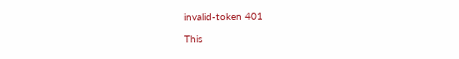invalid-token 401

This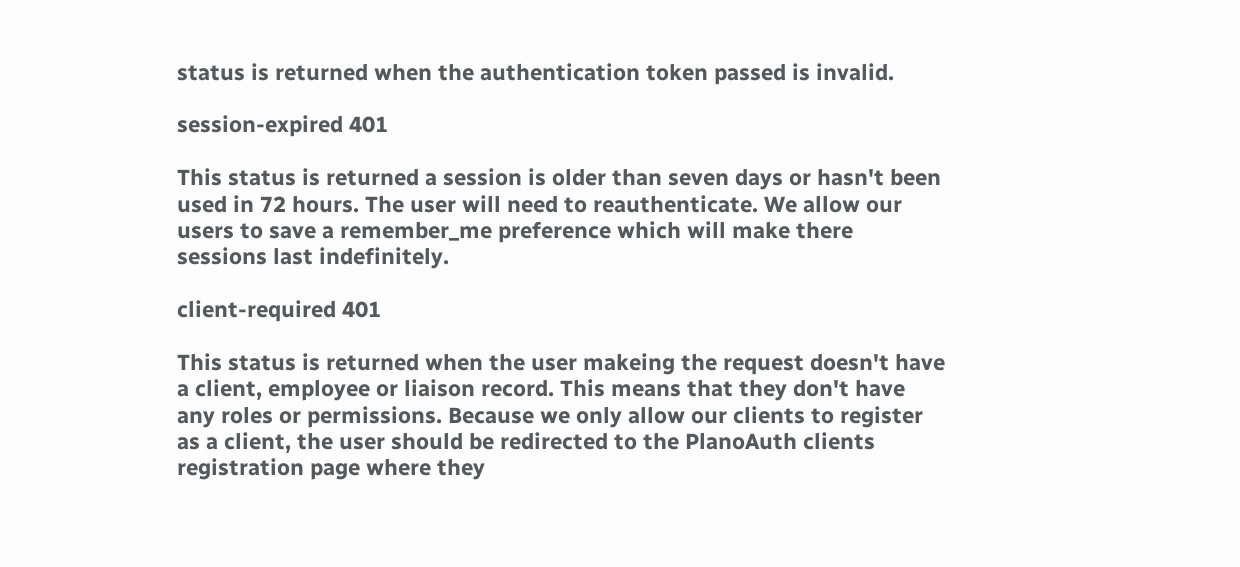status is returned when the authentication token passed is invalid.

session-expired 401

This status is returned a session is older than seven days or hasn't been used in 72 hours. The user will need to reauthenticate. We allow our users to save a remember_me preference which will make there sessions last indefinitely.

client-required 401

This status is returned when the user makeing the request doesn't have a client, employee or liaison record. This means that they don't have any roles or permissions. Because we only allow our clients to register as a client, the user should be redirected to the PlanoAuth clients registration page where they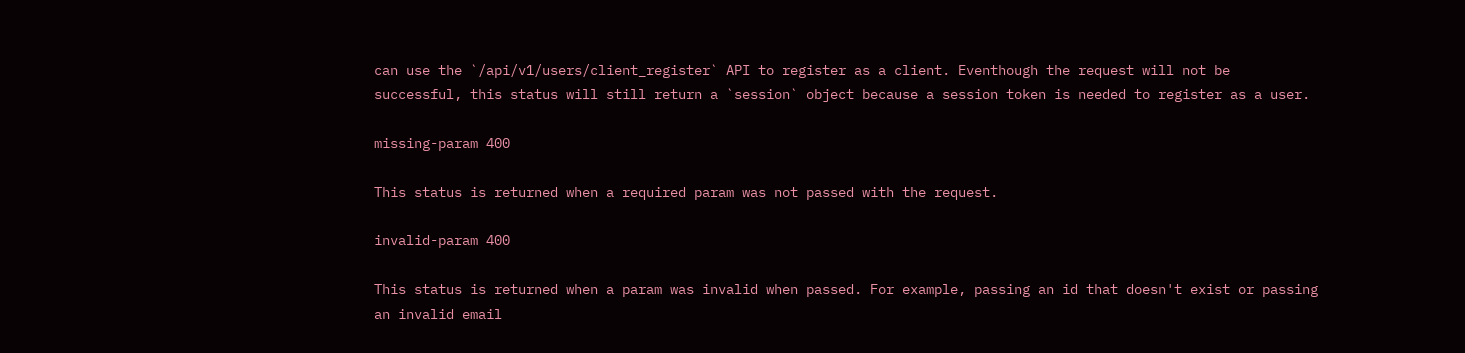can use the `/api/v1/users/client_register` API to register as a client. Eventhough the request will not be successful, this status will still return a `session` object because a session token is needed to register as a user.

missing-param 400

This status is returned when a required param was not passed with the request.

invalid-param 400

This status is returned when a param was invalid when passed. For example, passing an id that doesn't exist or passing an invalid email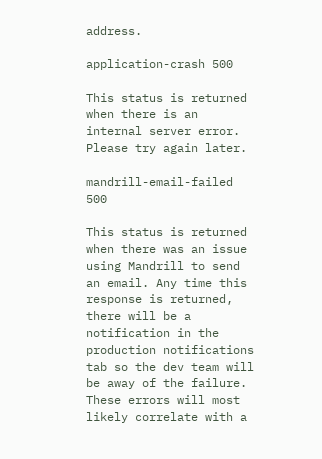address.

application-crash 500

This status is returned when there is an internal server error. Please try again later.

mandrill-email-failed 500

This status is returned when there was an issue using Mandrill to send an email. Any time this response is returned, there will be a notification in the production notifications tab so the dev team will be away of the failure. These errors will most likely correlate with a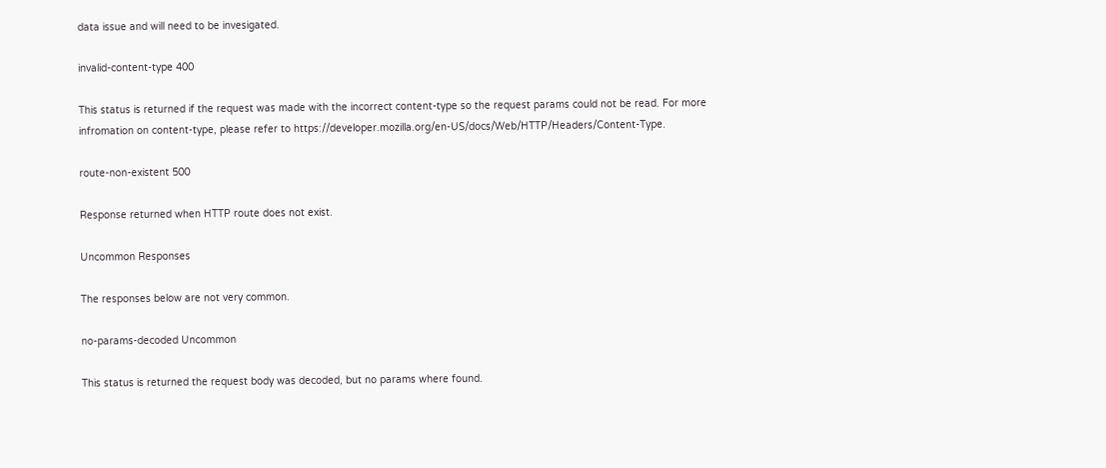data issue and will need to be invesigated.

invalid-content-type 400

This status is returned if the request was made with the incorrect content-type so the request params could not be read. For more infromation on content-type, please refer to https://developer.mozilla.org/en-US/docs/Web/HTTP/Headers/Content-Type.

route-non-existent 500

Response returned when HTTP route does not exist.

Uncommon Responses

The responses below are not very common.

no-params-decoded Uncommon

This status is returned the request body was decoded, but no params where found.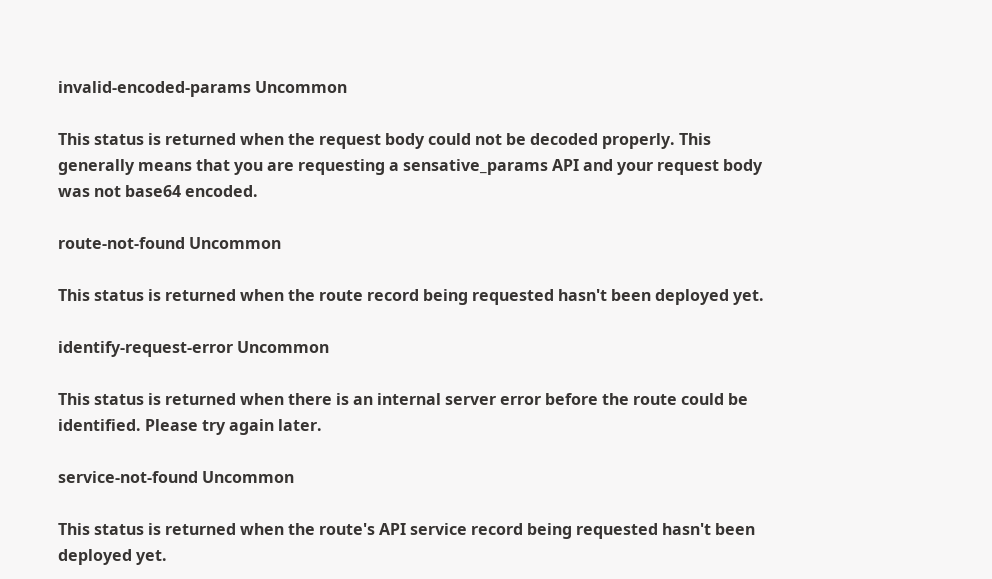invalid-encoded-params Uncommon

This status is returned when the request body could not be decoded properly. This generally means that you are requesting a sensative_params API and your request body was not base64 encoded.

route-not-found Uncommon

This status is returned when the route record being requested hasn't been deployed yet.

identify-request-error Uncommon

This status is returned when there is an internal server error before the route could be identified. Please try again later.

service-not-found Uncommon

This status is returned when the route's API service record being requested hasn't been deployed yet.